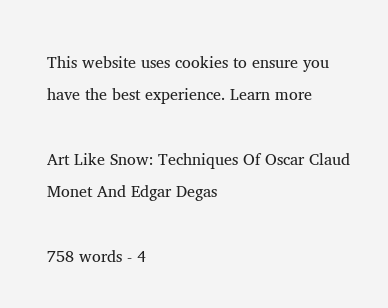This website uses cookies to ensure you have the best experience. Learn more

Art Like Snow: Techniques Of Oscar Claud Monet And Edgar Degas

758 words - 4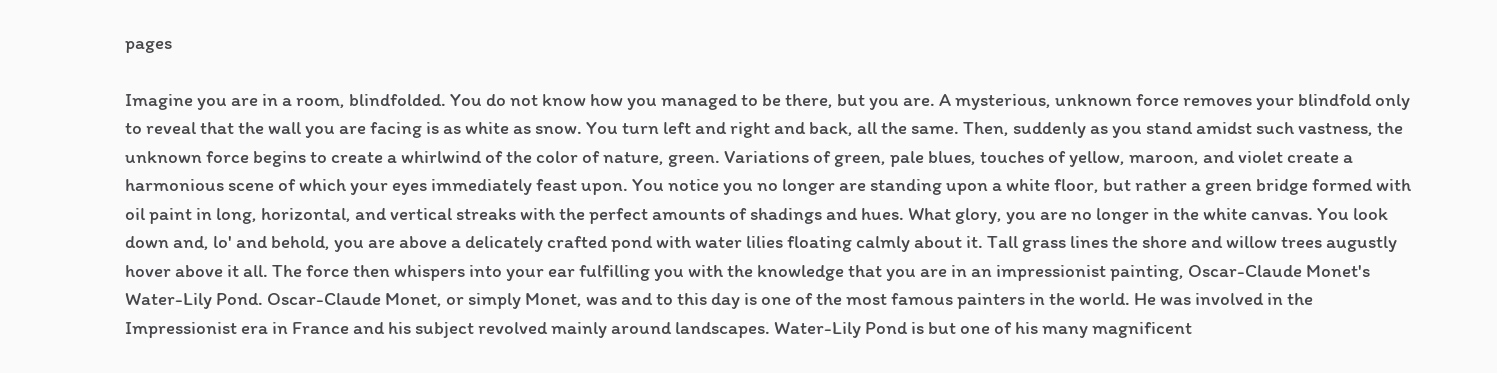pages

Imagine you are in a room, blindfolded. You do not know how you managed to be there, but you are. A mysterious, unknown force removes your blindfold only to reveal that the wall you are facing is as white as snow. You turn left and right and back, all the same. Then, suddenly as you stand amidst such vastness, the unknown force begins to create a whirlwind of the color of nature, green. Variations of green, pale blues, touches of yellow, maroon, and violet create a harmonious scene of which your eyes immediately feast upon. You notice you no longer are standing upon a white floor, but rather a green bridge formed with oil paint in long, horizontal, and vertical streaks with the perfect amounts of shadings and hues. What glory, you are no longer in the white canvas. You look down and, lo' and behold, you are above a delicately crafted pond with water lilies floating calmly about it. Tall grass lines the shore and willow trees augustly hover above it all. The force then whispers into your ear fulfilling you with the knowledge that you are in an impressionist painting, Oscar-Claude Monet's Water-Lily Pond. Oscar-Claude Monet, or simply Monet, was and to this day is one of the most famous painters in the world. He was involved in the Impressionist era in France and his subject revolved mainly around landscapes. Water-Lily Pond is but one of his many magnificent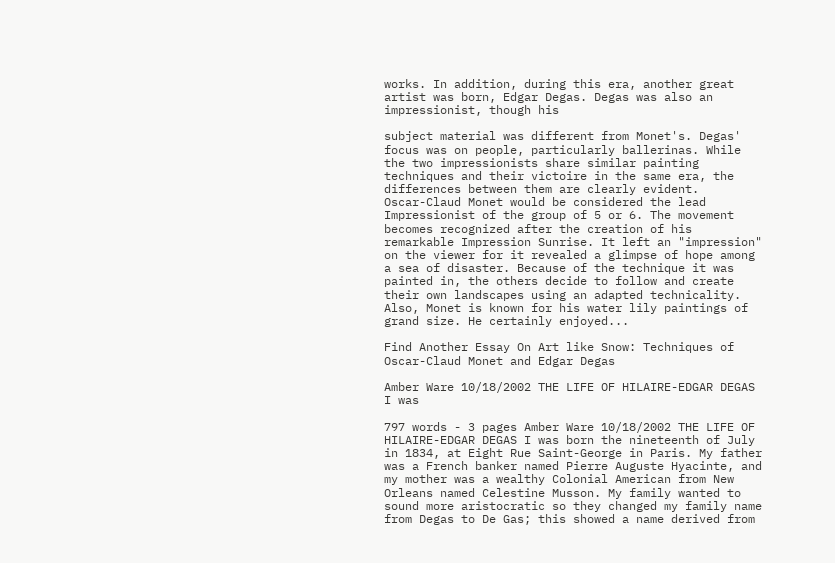works. In addition, during this era, another great artist was born, Edgar Degas. Degas was also an impressionist, though his

subject material was different from Monet's. Degas' focus was on people, particularly ballerinas. While the two impressionists share similar painting techniques and their victoire in the same era, the differences between them are clearly evident.
Oscar-Claud Monet would be considered the lead Impressionist of the group of 5 or 6. The movement becomes recognized after the creation of his remarkable Impression Sunrise. It left an "impression" on the viewer for it revealed a glimpse of hope among a sea of disaster. Because of the technique it was painted in, the others decide to follow and create their own landscapes using an adapted technicality. Also, Monet is known for his water lily paintings of grand size. He certainly enjoyed...

Find Another Essay On Art like Snow: Techniques of Oscar-Claud Monet and Edgar Degas

Amber Ware 10/18/2002 THE LIFE OF HILAIRE-EDGAR DEGAS I was

797 words - 3 pages Amber Ware 10/18/2002 THE LIFE OF HILAIRE-EDGAR DEGAS I was born the nineteenth of July in 1834, at Eight Rue Saint-George in Paris. My father was a French banker named Pierre Auguste Hyacinte, and my mother was a wealthy Colonial American from New Orleans named Celestine Musson. My family wanted to sound more aristocratic so they changed my family name from Degas to De Gas; this showed a name derived from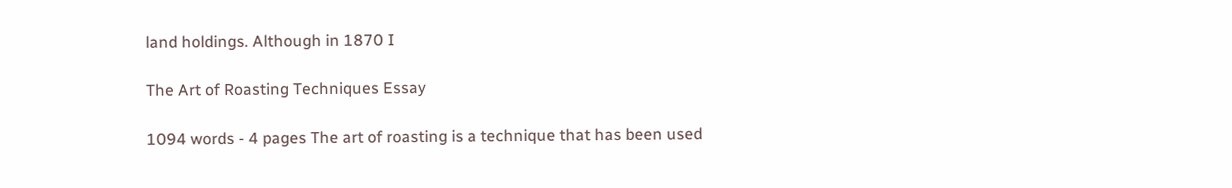land holdings. Although in 1870 I

The Art of Roasting Techniques Essay

1094 words - 4 pages The art of roasting is a technique that has been used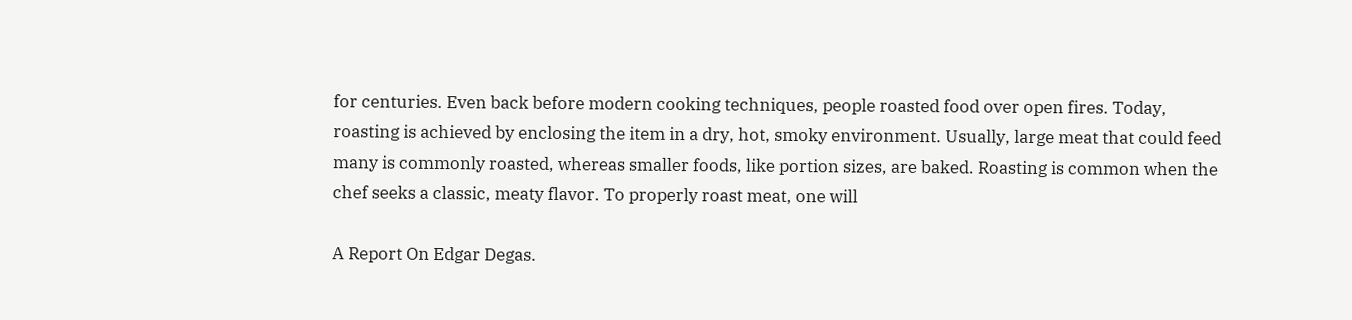for centuries. Even back before modern cooking techniques, people roasted food over open fires. Today, roasting is achieved by enclosing the item in a dry, hot, smoky environment. Usually, large meat that could feed many is commonly roasted, whereas smaller foods, like portion sizes, are baked. Roasting is common when the chef seeks a classic, meaty flavor. To properly roast meat, one will

A Report On Edgar Degas.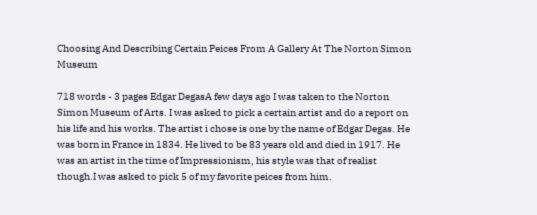Choosing And Describing Certain Peices From A Gallery At The Norton Simon Museum

718 words - 3 pages Edgar DegasA few days ago I was taken to the Norton Simon Museum of Arts. I was asked to pick a certain artist and do a report on his life and his works. The artist i chose is one by the name of Edgar Degas. He was born in France in 1834. He lived to be 83 years old and died in 1917. He was an artist in the time of Impressionism, his style was that of realist though.I was asked to pick 5 of my favorite peices from him.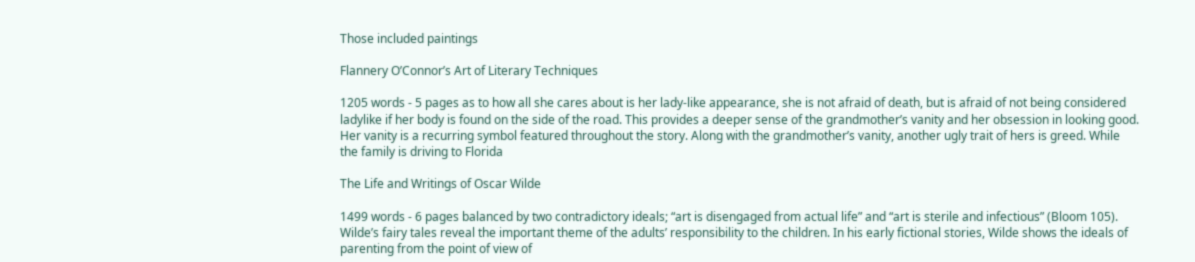Those included paintings

Flannery O’Connor’s Art of Literary Techniques

1205 words - 5 pages as to how all she cares about is her lady-like appearance, she is not afraid of death, but is afraid of not being considered ladylike if her body is found on the side of the road. This provides a deeper sense of the grandmother’s vanity and her obsession in looking good. Her vanity is a recurring symbol featured throughout the story. Along with the grandmother’s vanity, another ugly trait of hers is greed. While the family is driving to Florida

The Life and Writings of Oscar Wilde

1499 words - 6 pages balanced by two contradictory ideals; “art is disengaged from actual life” and “art is sterile and infectious” (Bloom 105). Wilde’s fairy tales reveal the important theme of the adults’ responsibility to the children. In his early fictional stories, Wilde shows the ideals of parenting from the point of view of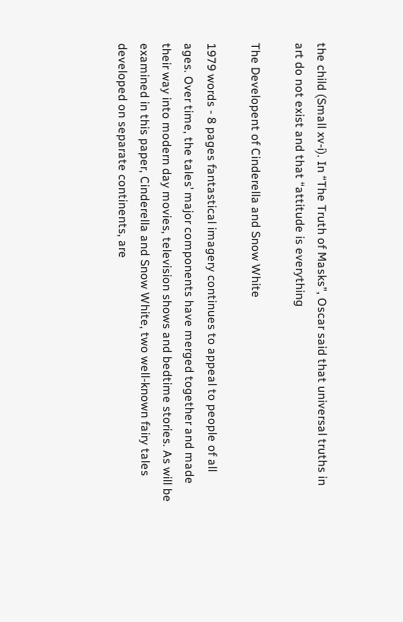the child (Small xv-i). In “The Truth of Masks”, Oscar said that universal truths in art do not exist and that “attitude is everything

The Developent of Cinderella and Snow White

1979 words - 8 pages fantastical imagery continues to appeal to people of all ages. Over time, the tales’ major components have merged together and made their way into modern day movies, television shows and bedtime stories. As will be examined in this paper, Cinderella and Snow White, two well-known fairy tales developed on separate continents, are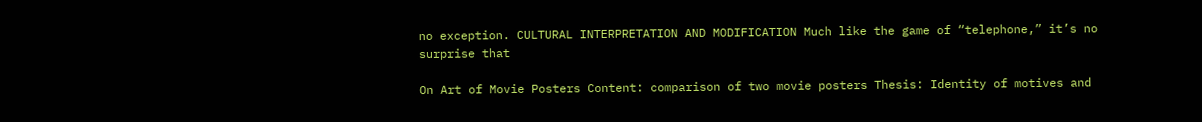no exception. CULTURAL INTERPRETATION AND MODIFICATION Much like the game of “telephone,” it’s no surprise that

On Art of Movie Posters Content: comparison of two movie posters Thesis: Identity of motives and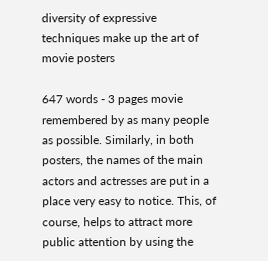diversity of expressive techniques make up the art of movie posters

647 words - 3 pages movie remembered by as many people as possible. Similarly, in both posters, the names of the main actors and actresses are put in a place very easy to notice. This, of course, helps to attract more public attention by using the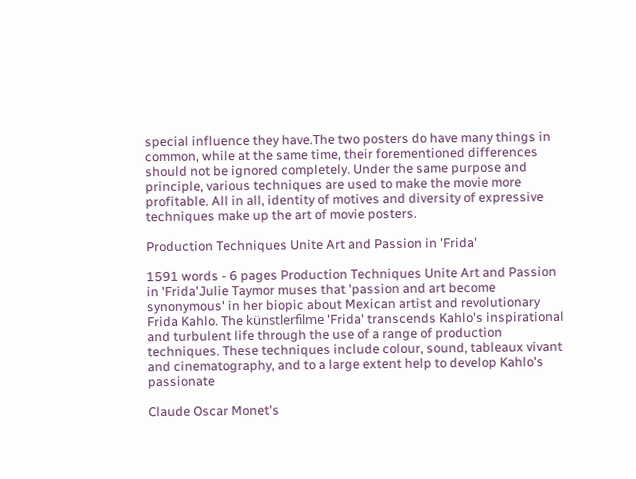special influence they have.The two posters do have many things in common, while at the same time, their forementioned differences should not be ignored completely. Under the same purpose and principle, various techniques are used to make the movie more profitable. All in all, identity of motives and diversity of expressive techniques make up the art of movie posters.

Production Techniques Unite Art and Passion in 'Frida'

1591 words - 6 pages Production Techniques Unite Art and Passion in 'Frida'Julie Taymor muses that 'passion and art become synonymous' in her biopic about Mexican artist and revolutionary Frida Kahlo. The künstlerfilme 'Frida' transcends Kahlo's inspirational and turbulent life through the use of a range of production techniques. These techniques include colour, sound, tableaux vivant and cinematography, and to a large extent help to develop Kahlo's passionate

Claude Oscar Monet's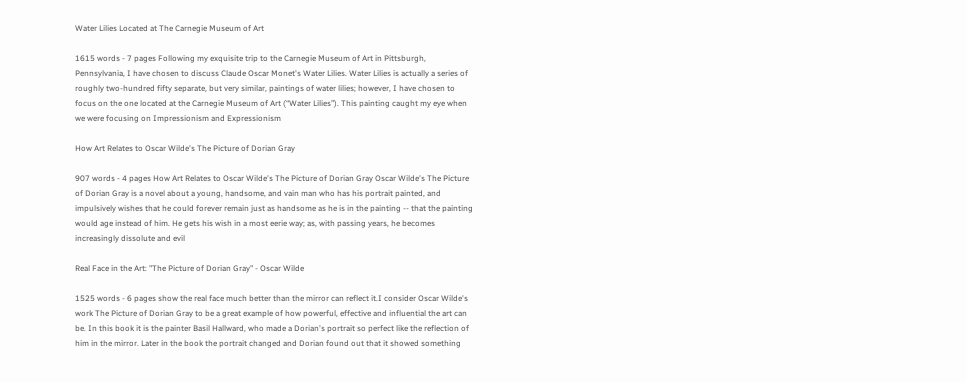Water Lilies Located at The Carnegie Museum of Art

1615 words - 7 pages Following my exquisite trip to the Carnegie Museum of Art in Pittsburgh, Pennsylvania, I have chosen to discuss Claude Oscar Monet's Water Lilies. Water Lilies is actually a series of roughly two-hundred fifty separate, but very similar, paintings of water lilies; however, I have chosen to focus on the one located at the Carnegie Museum of Art (“Water Lilies”). This painting caught my eye when we were focusing on Impressionism and Expressionism

How Art Relates to Oscar Wilde's The Picture of Dorian Gray

907 words - 4 pages How Art Relates to Oscar Wilde's The Picture of Dorian Gray Oscar Wilde's The Picture of Dorian Gray is a novel about a young, handsome, and vain man who has his portrait painted, and impulsively wishes that he could forever remain just as handsome as he is in the painting -- that the painting would age instead of him. He gets his wish in a most eerie way; as, with passing years, he becomes increasingly dissolute and evil

Real Face in the Art: "The Picture of Dorian Gray" - Oscar Wilde

1525 words - 6 pages show the real face much better than the mirror can reflect it.I consider Oscar Wilde's work The Picture of Dorian Gray to be a great example of how powerful, effective and influential the art can be. In this book it is the painter Basil Hallward, who made a Dorian's portrait so perfect like the reflection of him in the mirror. Later in the book the portrait changed and Dorian found out that it showed something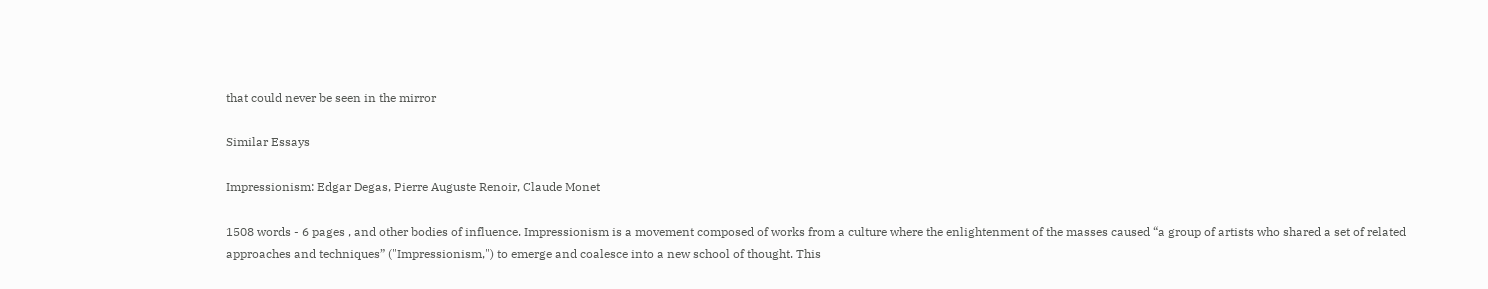that could never be seen in the mirror

Similar Essays

Impressionism: Edgar Degas, Pierre Auguste Renoir, Claude Monet

1508 words - 6 pages , and other bodies of influence. Impressionism is a movement composed of works from a culture where the enlightenment of the masses caused “a group of artists who shared a set of related approaches and techniques” ("Impressionism,") to emerge and coalesce into a new school of thought. This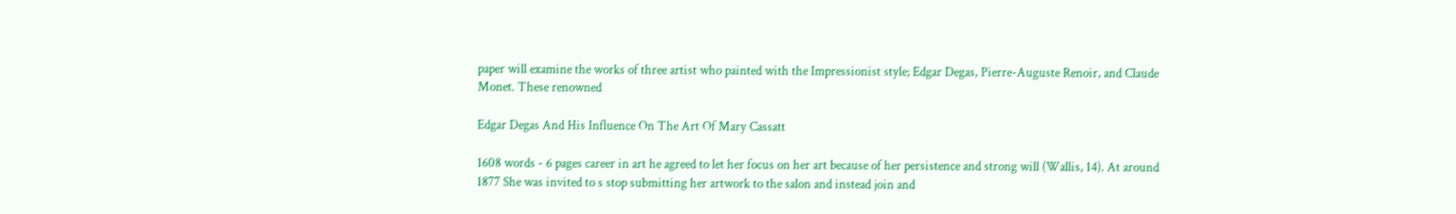paper will examine the works of three artist who painted with the Impressionist style; Edgar Degas, Pierre-Auguste Renoir, and Claude Monet. These renowned

Edgar Degas And His Influence On The Art Of Mary Cassatt

1608 words - 6 pages career in art he agreed to let her focus on her art because of her persistence and strong will (Wallis, 14). At around 1877 She was invited to s stop submitting her artwork to the salon and instead join and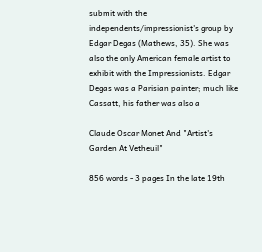submit with the independents/impressionist's group by Edgar Degas (Mathews, 35). She was also the only American female artist to exhibit with the Impressionists. Edgar Degas was a Parisian painter; much like Cassatt, his father was also a

Claude Oscar Monet And "Artist's Garden At Vetheuil"

856 words - 3 pages In the late 19th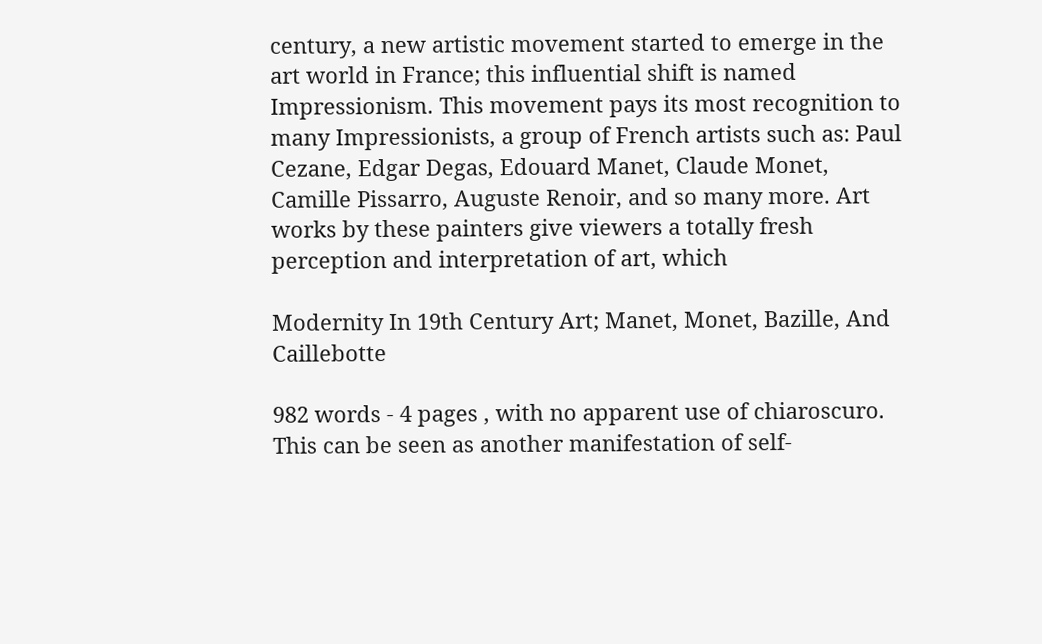century, a new artistic movement started to emerge in the art world in France; this influential shift is named Impressionism. This movement pays its most recognition to many Impressionists, a group of French artists such as: Paul Cezane, Edgar Degas, Edouard Manet, Claude Monet, Camille Pissarro, Auguste Renoir, and so many more. Art works by these painters give viewers a totally fresh perception and interpretation of art, which

Modernity In 19th Century Art; Manet, Monet, Bazille, And Caillebotte

982 words - 4 pages , with no apparent use of chiaroscuro. This can be seen as another manifestation of self-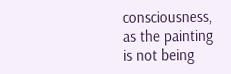consciousness, as the painting is not being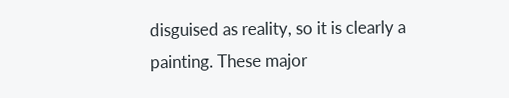disguised as reality, so it is clearly a painting. These major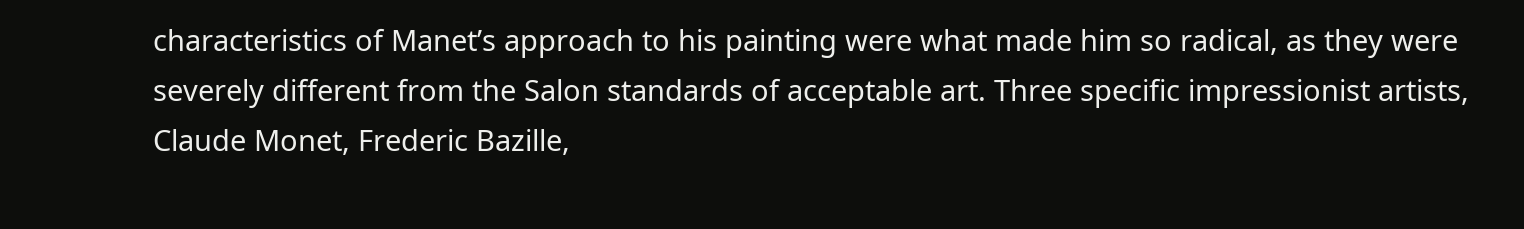characteristics of Manet’s approach to his painting were what made him so radical, as they were severely different from the Salon standards of acceptable art. Three specific impressionist artists, Claude Monet, Frederic Bazille,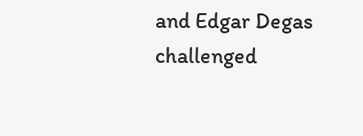and Edgar Degas challenged